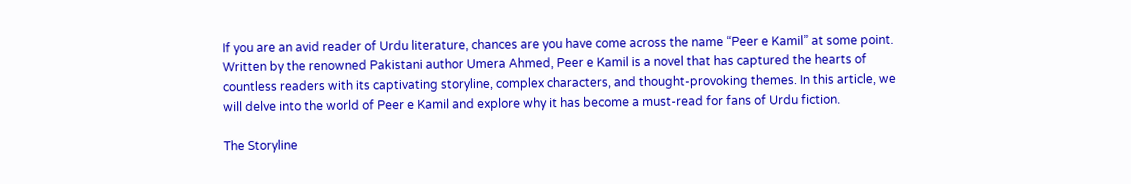If you are an avid reader of Urdu literature, chances are you have come across the name “Peer e Kamil” at some point. Written by the renowned Pakistani author Umera Ahmed, Peer e Kamil is a novel that has captured the hearts of countless readers with its captivating storyline, complex characters, and thought-provoking themes. In this article, we will delve into the world of Peer e Kamil and explore why it has become a must-read for fans of Urdu fiction.

The Storyline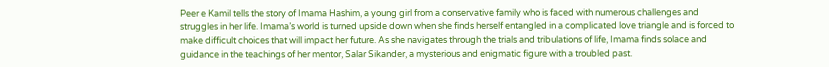Peer e Kamil tells the story of Imama Hashim, a young girl from a conservative family who is faced with numerous challenges and struggles in her life. Imama’s world is turned upside down when she finds herself entangled in a complicated love triangle and is forced to make difficult choices that will impact her future. As she navigates through the trials and tribulations of life, Imama finds solace and guidance in the teachings of her mentor, Salar Sikander, a mysterious and enigmatic figure with a troubled past.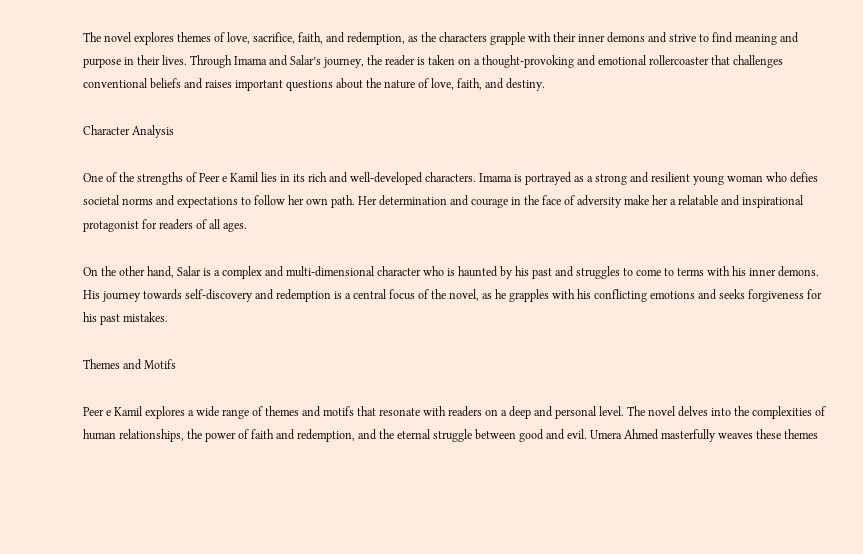The novel explores themes of love, sacrifice, faith, and redemption, as the characters grapple with their inner demons and strive to find meaning and purpose in their lives. Through Imama and Salar’s journey, the reader is taken on a thought-provoking and emotional rollercoaster that challenges conventional beliefs and raises important questions about the nature of love, faith, and destiny.

Character Analysis

One of the strengths of Peer e Kamil lies in its rich and well-developed characters. Imama is portrayed as a strong and resilient young woman who defies societal norms and expectations to follow her own path. Her determination and courage in the face of adversity make her a relatable and inspirational protagonist for readers of all ages.

On the other hand, Salar is a complex and multi-dimensional character who is haunted by his past and struggles to come to terms with his inner demons. His journey towards self-discovery and redemption is a central focus of the novel, as he grapples with his conflicting emotions and seeks forgiveness for his past mistakes.

Themes and Motifs

Peer e Kamil explores a wide range of themes and motifs that resonate with readers on a deep and personal level. The novel delves into the complexities of human relationships, the power of faith and redemption, and the eternal struggle between good and evil. Umera Ahmed masterfully weaves these themes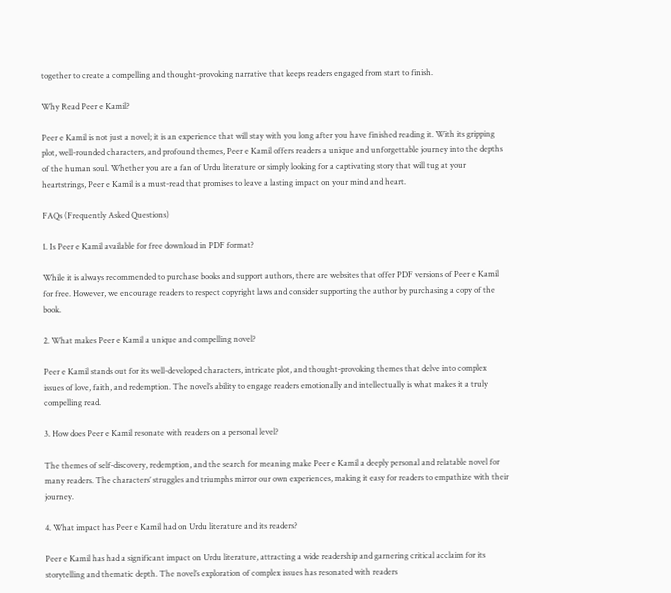together to create a compelling and thought-provoking narrative that keeps readers engaged from start to finish.

Why Read Peer e Kamil?

Peer e Kamil is not just a novel; it is an experience that will stay with you long after you have finished reading it. With its gripping plot, well-rounded characters, and profound themes, Peer e Kamil offers readers a unique and unforgettable journey into the depths of the human soul. Whether you are a fan of Urdu literature or simply looking for a captivating story that will tug at your heartstrings, Peer e Kamil is a must-read that promises to leave a lasting impact on your mind and heart.

FAQs (Frequently Asked Questions)

1. Is Peer e Kamil available for free download in PDF format?

While it is always recommended to purchase books and support authors, there are websites that offer PDF versions of Peer e Kamil for free. However, we encourage readers to respect copyright laws and consider supporting the author by purchasing a copy of the book.

2. What makes Peer e Kamil a unique and compelling novel?

Peer e Kamil stands out for its well-developed characters, intricate plot, and thought-provoking themes that delve into complex issues of love, faith, and redemption. The novel’s ability to engage readers emotionally and intellectually is what makes it a truly compelling read.

3. How does Peer e Kamil resonate with readers on a personal level?

The themes of self-discovery, redemption, and the search for meaning make Peer e Kamil a deeply personal and relatable novel for many readers. The characters’ struggles and triumphs mirror our own experiences, making it easy for readers to empathize with their journey.

4. What impact has Peer e Kamil had on Urdu literature and its readers?

Peer e Kamil has had a significant impact on Urdu literature, attracting a wide readership and garnering critical acclaim for its storytelling and thematic depth. The novel’s exploration of complex issues has resonated with readers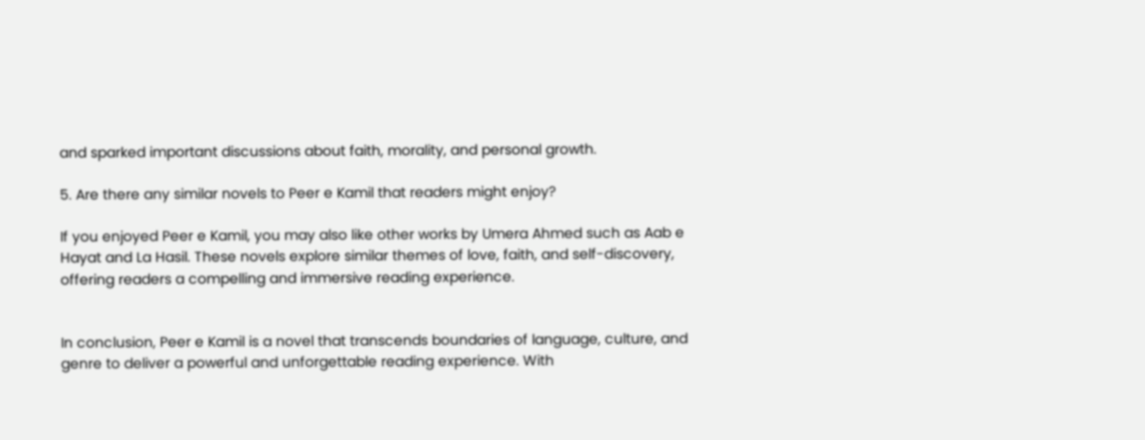and sparked important discussions about faith, morality, and personal growth.

5. Are there any similar novels to Peer e Kamil that readers might enjoy?

If you enjoyed Peer e Kamil, you may also like other works by Umera Ahmed such as Aab e Hayat and La Hasil. These novels explore similar themes of love, faith, and self-discovery, offering readers a compelling and immersive reading experience.


In conclusion, Peer e Kamil is a novel that transcends boundaries of language, culture, and genre to deliver a powerful and unforgettable reading experience. With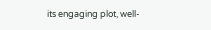its engaging plot, well-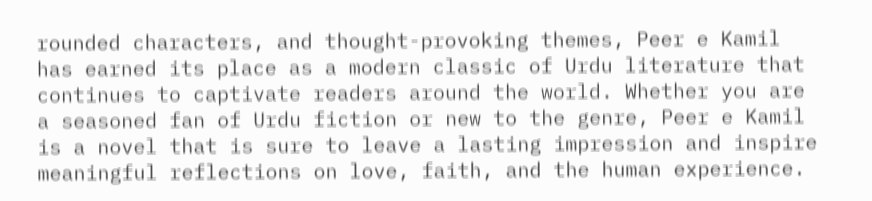rounded characters, and thought-provoking themes, Peer e Kamil has earned its place as a modern classic of Urdu literature that continues to captivate readers around the world. Whether you are a seasoned fan of Urdu fiction or new to the genre, Peer e Kamil is a novel that is sure to leave a lasting impression and inspire meaningful reflections on love, faith, and the human experience.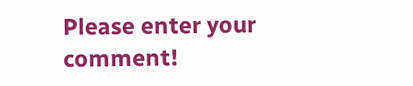Please enter your comment!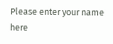Please enter your name here